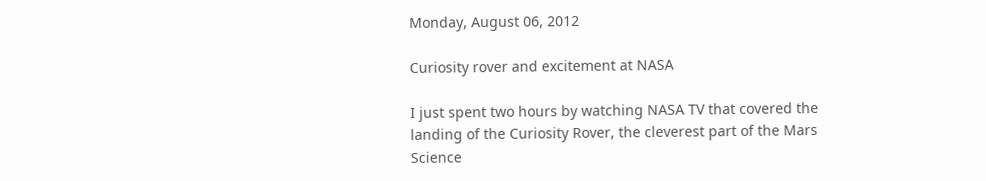Monday, August 06, 2012

Curiosity rover and excitement at NASA

I just spent two hours by watching NASA TV that covered the landing of the Curiosity Rover, the cleverest part of the Mars Science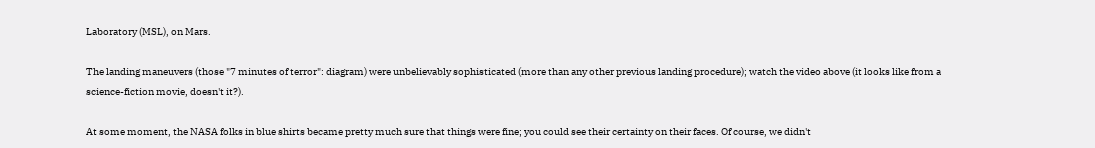Laboratory (MSL), on Mars.

The landing maneuvers (those "7 minutes of terror": diagram) were unbelievably sophisticated (more than any other previous landing procedure); watch the video above (it looks like from a science-fiction movie, doesn't it?).

At some moment, the NASA folks in blue shirts became pretty much sure that things were fine; you could see their certainty on their faces. Of course, we didn't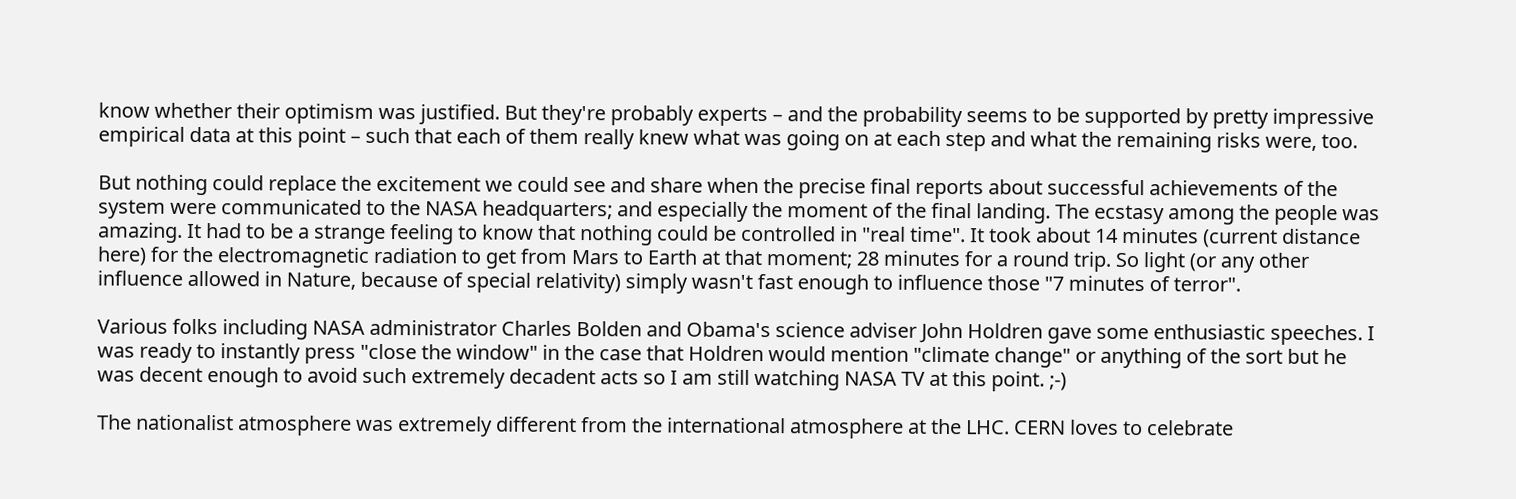know whether their optimism was justified. But they're probably experts – and the probability seems to be supported by pretty impressive empirical data at this point – such that each of them really knew what was going on at each step and what the remaining risks were, too.

But nothing could replace the excitement we could see and share when the precise final reports about successful achievements of the system were communicated to the NASA headquarters; and especially the moment of the final landing. The ecstasy among the people was amazing. It had to be a strange feeling to know that nothing could be controlled in "real time". It took about 14 minutes (current distance here) for the electromagnetic radiation to get from Mars to Earth at that moment; 28 minutes for a round trip. So light (or any other influence allowed in Nature, because of special relativity) simply wasn't fast enough to influence those "7 minutes of terror".

Various folks including NASA administrator Charles Bolden and Obama's science adviser John Holdren gave some enthusiastic speeches. I was ready to instantly press "close the window" in the case that Holdren would mention "climate change" or anything of the sort but he was decent enough to avoid such extremely decadent acts so I am still watching NASA TV at this point. ;-)

The nationalist atmosphere was extremely different from the international atmosphere at the LHC. CERN loves to celebrate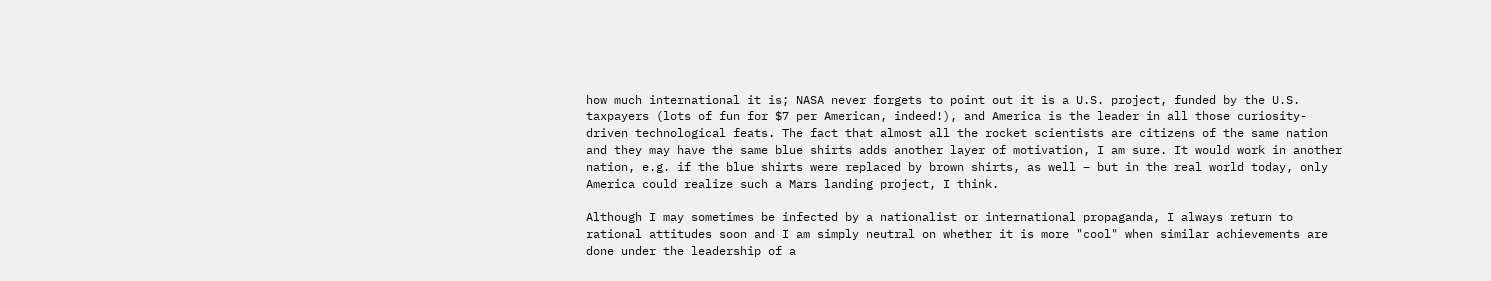how much international it is; NASA never forgets to point out it is a U.S. project, funded by the U.S. taxpayers (lots of fun for $7 per American, indeed!), and America is the leader in all those curiosity-driven technological feats. The fact that almost all the rocket scientists are citizens of the same nation and they may have the same blue shirts adds another layer of motivation, I am sure. It would work in another nation, e.g. if the blue shirts were replaced by brown shirts, as well – but in the real world today, only America could realize such a Mars landing project, I think.

Although I may sometimes be infected by a nationalist or international propaganda, I always return to rational attitudes soon and I am simply neutral on whether it is more "cool" when similar achievements are done under the leadership of a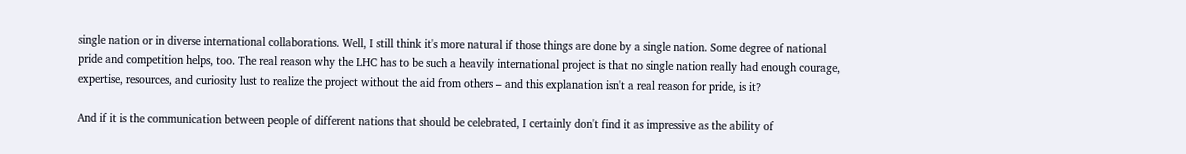single nation or in diverse international collaborations. Well, I still think it's more natural if those things are done by a single nation. Some degree of national pride and competition helps, too. The real reason why the LHC has to be such a heavily international project is that no single nation really had enough courage, expertise, resources, and curiosity lust to realize the project without the aid from others – and this explanation isn't a real reason for pride, is it?

And if it is the communication between people of different nations that should be celebrated, I certainly don't find it as impressive as the ability of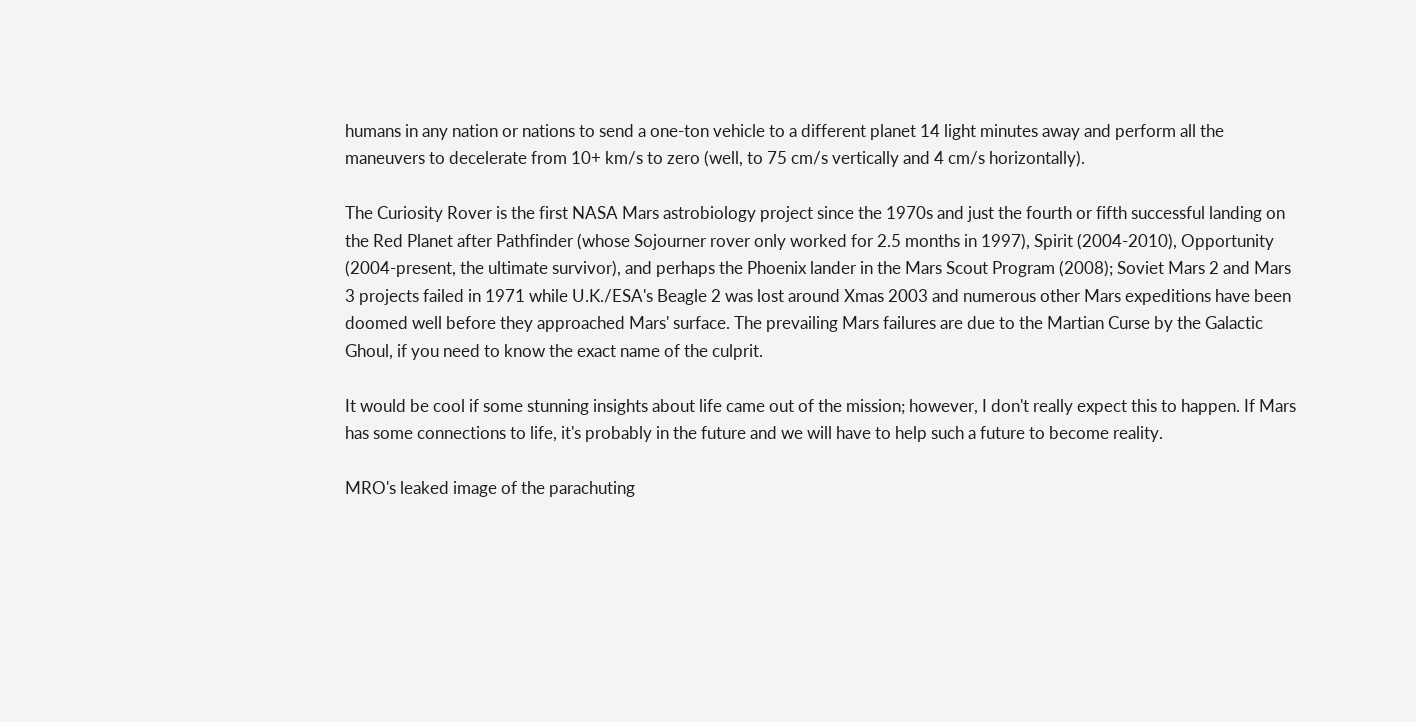humans in any nation or nations to send a one-ton vehicle to a different planet 14 light minutes away and perform all the maneuvers to decelerate from 10+ km/s to zero (well, to 75 cm/s vertically and 4 cm/s horizontally).

The Curiosity Rover is the first NASA Mars astrobiology project since the 1970s and just the fourth or fifth successful landing on the Red Planet after Pathfinder (whose Sojourner rover only worked for 2.5 months in 1997), Spirit (2004-2010), Opportunity (2004-present, the ultimate survivor), and perhaps the Phoenix lander in the Mars Scout Program (2008); Soviet Mars 2 and Mars 3 projects failed in 1971 while U.K./ESA's Beagle 2 was lost around Xmas 2003 and numerous other Mars expeditions have been doomed well before they approached Mars' surface. The prevailing Mars failures are due to the Martian Curse by the Galactic Ghoul, if you need to know the exact name of the culprit.

It would be cool if some stunning insights about life came out of the mission; however, I don't really expect this to happen. If Mars has some connections to life, it's probably in the future and we will have to help such a future to become reality.

MRO's leaked image of the parachuting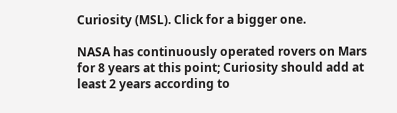Curiosity (MSL). Click for a bigger one.

NASA has continuously operated rovers on Mars for 8 years at this point; Curiosity should add at least 2 years according to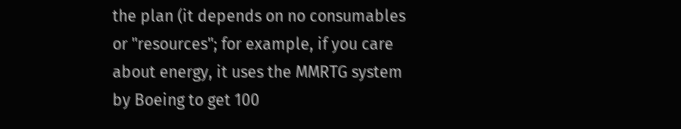the plan (it depends on no consumables or "resources"; for example, if you care about energy, it uses the MMRTG system by Boeing to get 100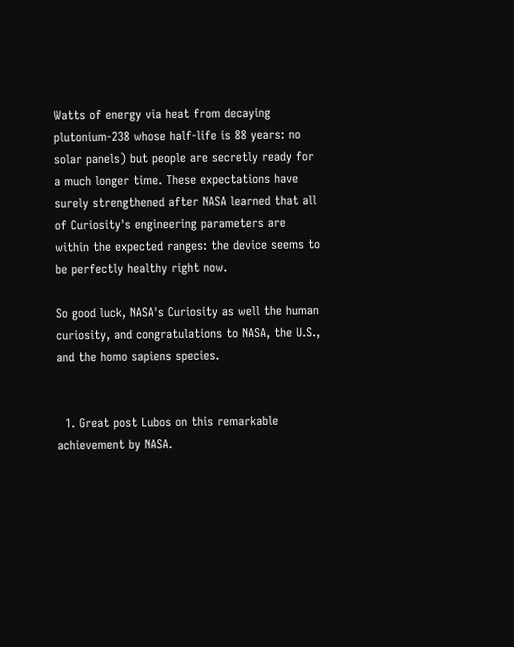Watts of energy via heat from decaying plutonium-238 whose half-life is 88 years: no solar panels) but people are secretly ready for a much longer time. These expectations have surely strengthened after NASA learned that all of Curiosity's engineering parameters are within the expected ranges: the device seems to be perfectly healthy right now.

So good luck, NASA's Curiosity as well the human curiosity, and congratulations to NASA, the U.S., and the homo sapiens species.


  1. Great post Lubos on this remarkable achievement by NASA.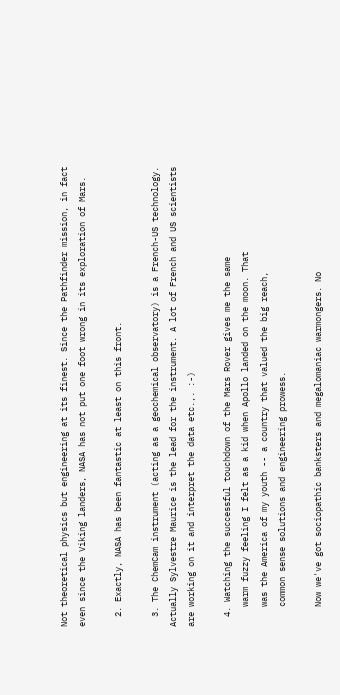Not theoretical physics but engineering at its finest. Since the Pathfinder mission, in fact even since the Viking landers, NASA has not put one foot wrong in its exploration of Mars.

  2. Exactly, NASA has been fantastic at least on this front.

  3. The ChemCam instrument (acting as a geochemical observatory) is a French-US technology. Actually Sylvestre Maurice is the lead for the instrument. A lot of French and US scientists are working on it and interpret the data etc.,. :-)

  4. Watching the successful touchdown of the Mars Rover gives me the same
    warm fuzzy feeling I felt as a kid when Apollo landed on the moon. That
    was the America of my youth -- a country that valued the big reach,
    common sense solutions and engineering prowess.

    Now we've got sociopathic banksters and megalomaniac warmongers. No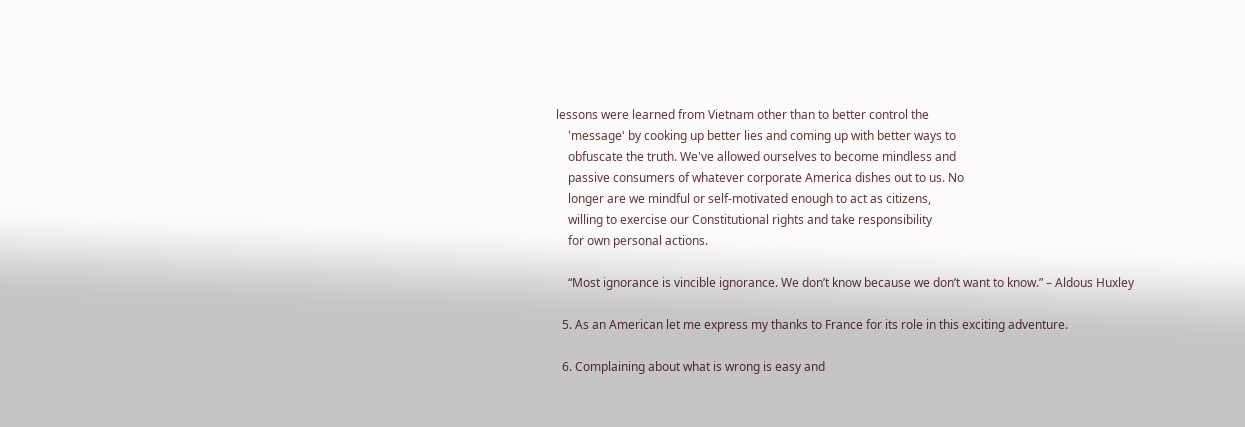lessons were learned from Vietnam other than to better control the
    'message' by cooking up better lies and coming up with better ways to
    obfuscate the truth. We've allowed ourselves to become mindless and
    passive consumers of whatever corporate America dishes out to us. No
    longer are we mindful or self-motivated enough to act as citizens,
    willing to exercise our Constitutional rights and take responsibility
    for own personal actions.

    “Most ignorance is vincible ignorance. We don’t know because we don’t want to know.” – Aldous Huxley

  5. As an American let me express my thanks to France for its role in this exciting adventure.

  6. Complaining about what is wrong is easy and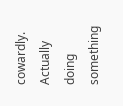cowardly. Actually doing something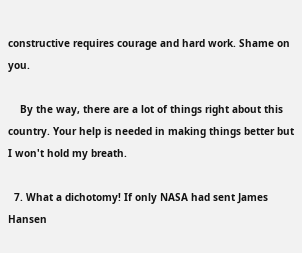constructive requires courage and hard work. Shame on you.

    By the way, there are a lot of things right about this country. Your help is needed in making things better but I won't hold my breath.

  7. What a dichotomy! If only NASA had sent James Hansen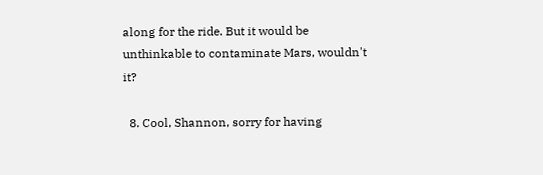along for the ride. But it would be unthinkable to contaminate Mars, wouldn't it?

  8. Cool, Shannon, sorry for having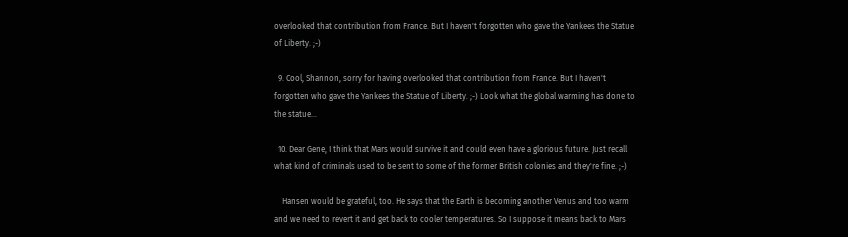overlooked that contribution from France. But I haven't forgotten who gave the Yankees the Statue of Liberty. ;-)

  9. Cool, Shannon, sorry for having overlooked that contribution from France. But I haven't forgotten who gave the Yankees the Statue of Liberty. ;-) Look what the global warming has done to the statue...

  10. Dear Gene, I think that Mars would survive it and could even have a glorious future. Just recall what kind of criminals used to be sent to some of the former British colonies and they're fine. ;-)

    Hansen would be grateful, too. He says that the Earth is becoming another Venus and too warm and we need to revert it and get back to cooler temperatures. So I suppose it means back to Mars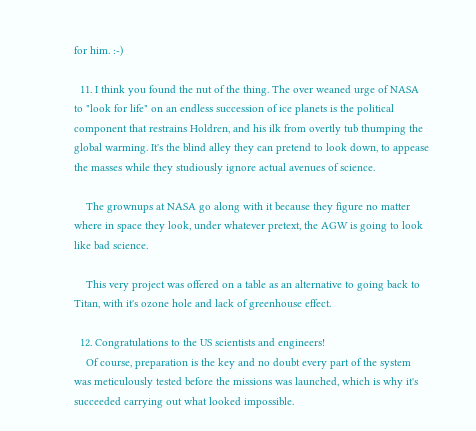for him. :-)

  11. I think you found the nut of the thing. The over weaned urge of NASA to "look for life" on an endless succession of ice planets is the political component that restrains Holdren, and his ilk from overtly tub thumping the global warming. It's the blind alley they can pretend to look down, to appease the masses while they studiously ignore actual avenues of science.

    The grownups at NASA go along with it because they figure no matter where in space they look, under whatever pretext, the AGW is going to look like bad science.

    This very project was offered on a table as an alternative to going back to Titan, with it's ozone hole and lack of greenhouse effect.

  12. Congratulations to the US scientists and engineers!
    Of course, preparation is the key and no doubt every part of the system was meticulously tested before the missions was launched, which is why it's succeeded carrying out what looked impossible.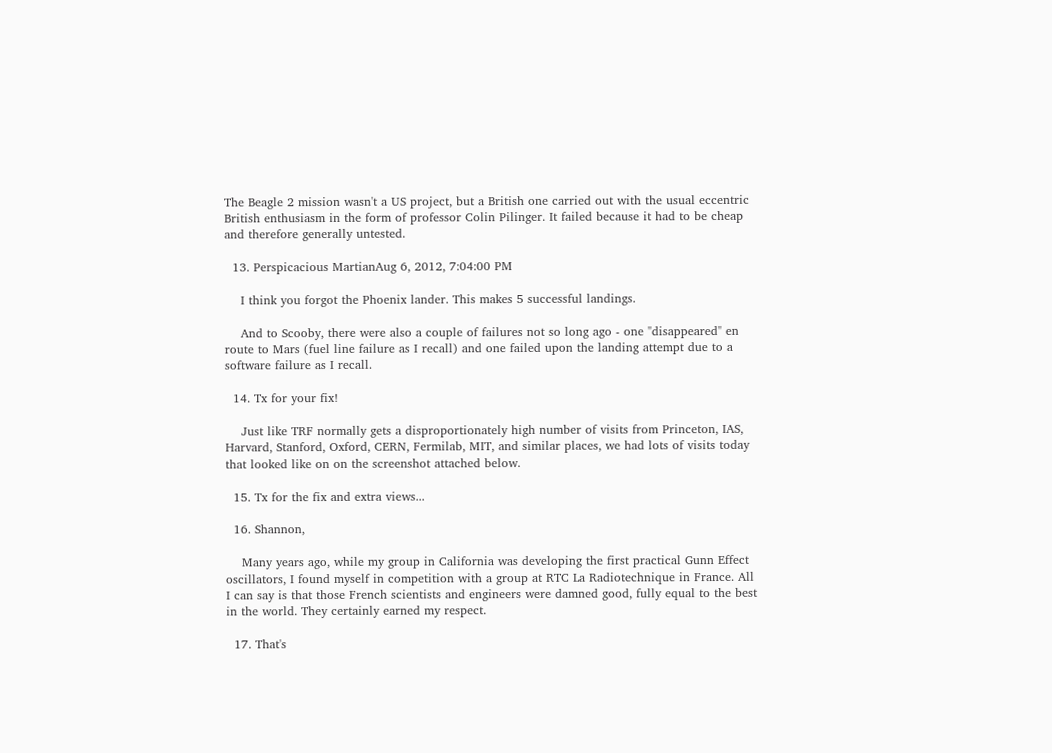The Beagle 2 mission wasn't a US project, but a British one carried out with the usual eccentric British enthusiasm in the form of professor Colin Pilinger. It failed because it had to be cheap and therefore generally untested.

  13. Perspicacious MartianAug 6, 2012, 7:04:00 PM

    I think you forgot the Phoenix lander. This makes 5 successful landings.

    And to Scooby, there were also a couple of failures not so long ago - one "disappeared" en route to Mars (fuel line failure as I recall) and one failed upon the landing attempt due to a software failure as I recall.

  14. Tx for your fix!

    Just like TRF normally gets a disproportionately high number of visits from Princeton, IAS, Harvard, Stanford, Oxford, CERN, Fermilab, MIT, and similar places, we had lots of visits today that looked like on on the screenshot attached below.

  15. Tx for the fix and extra views...

  16. Shannon,

    Many years ago, while my group in California was developing the first practical Gunn Effect oscillators, I found myself in competition with a group at RTC La Radiotechnique in France. All I can say is that those French scientists and engineers were damned good, fully equal to the best in the world. They certainly earned my respect.

  17. That's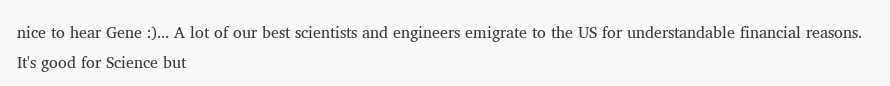nice to hear Gene :)... A lot of our best scientists and engineers emigrate to the US for understandable financial reasons. It's good for Science but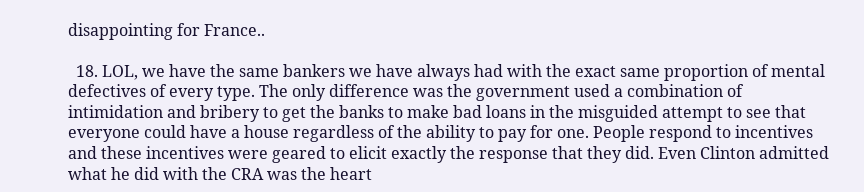disappointing for France..

  18. LOL, we have the same bankers we have always had with the exact same proportion of mental defectives of every type. The only difference was the government used a combination of intimidation and bribery to get the banks to make bad loans in the misguided attempt to see that everyone could have a house regardless of the ability to pay for one. People respond to incentives and these incentives were geared to elicit exactly the response that they did. Even Clinton admitted what he did with the CRA was the heart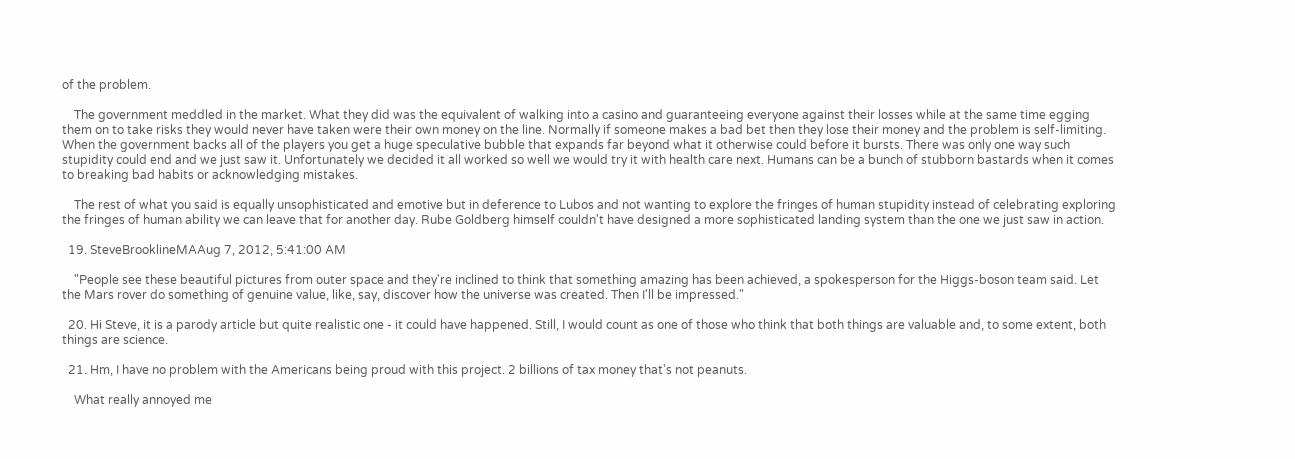of the problem.

    The government meddled in the market. What they did was the equivalent of walking into a casino and guaranteeing everyone against their losses while at the same time egging them on to take risks they would never have taken were their own money on the line. Normally if someone makes a bad bet then they lose their money and the problem is self-limiting. When the government backs all of the players you get a huge speculative bubble that expands far beyond what it otherwise could before it bursts. There was only one way such stupidity could end and we just saw it. Unfortunately we decided it all worked so well we would try it with health care next. Humans can be a bunch of stubborn bastards when it comes to breaking bad habits or acknowledging mistakes.

    The rest of what you said is equally unsophisticated and emotive but in deference to Lubos and not wanting to explore the fringes of human stupidity instead of celebrating exploring the fringes of human ability we can leave that for another day. Rube Goldberg himself couldn't have designed a more sophisticated landing system than the one we just saw in action.

  19. SteveBrooklineMAAug 7, 2012, 5:41:00 AM

    "People see these beautiful pictures from outer space and they're inclined to think that something amazing has been achieved, a spokesperson for the Higgs-boson team said. Let the Mars rover do something of genuine value, like, say, discover how the universe was created. Then I'll be impressed."

  20. Hi Steve, it is a parody article but quite realistic one - it could have happened. Still, I would count as one of those who think that both things are valuable and, to some extent, both things are science.

  21. Hm, I have no problem with the Americans being proud with this project. 2 billions of tax money that's not peanuts.

    What really annoyed me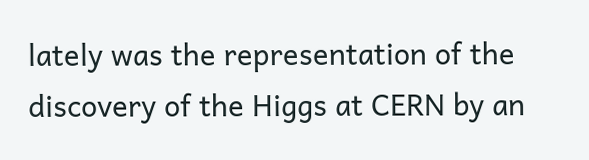lately was the representation of the discovery of the Higgs at CERN by an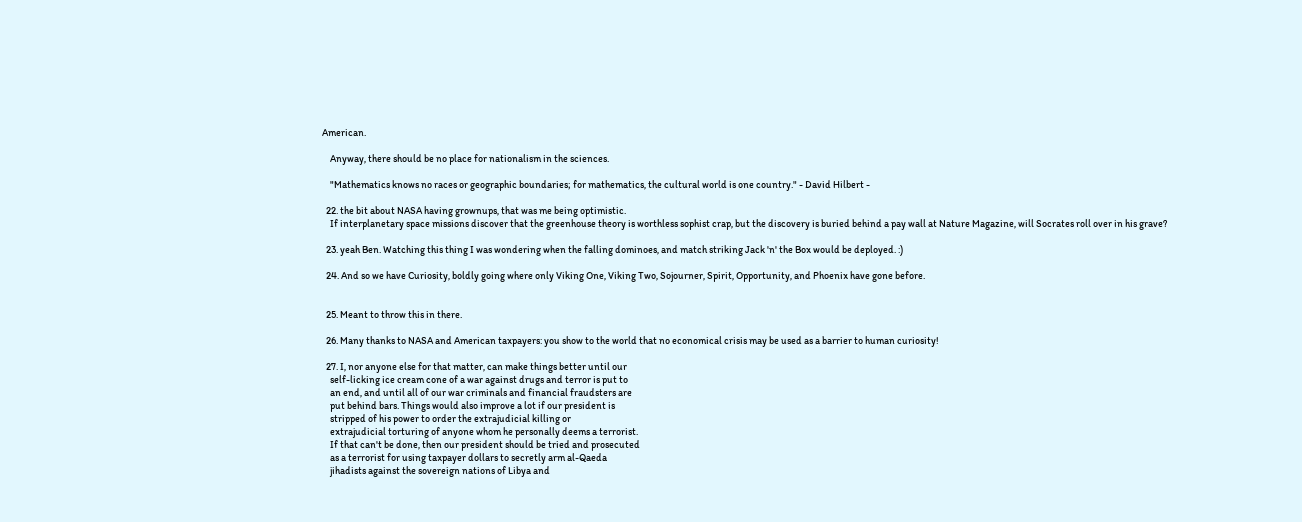American.

    Anyway, there should be no place for nationalism in the sciences.

    "Mathematics knows no races or geographic boundaries; for mathematics, the cultural world is one country." - David Hilbert -

  22. the bit about NASA having grownups, that was me being optimistic.
    If interplanetary space missions discover that the greenhouse theory is worthless sophist crap, but the discovery is buried behind a pay wall at Nature Magazine, will Socrates roll over in his grave?

  23. yeah Ben. Watching this thing I was wondering when the falling dominoes, and match striking Jack 'n' the Box would be deployed. :)

  24. And so we have Curiosity, boldly going where only Viking One, Viking Two, Sojourner, Spirit, Opportunity, and Phoenix have gone before.


  25. Meant to throw this in there.

  26. Many thanks to NASA and American taxpayers: you show to the world that no economical crisis may be used as a barrier to human curiosity!

  27. I, nor anyone else for that matter, can make things better until our
    self-licking ice cream cone of a war against drugs and terror is put to
    an end, and until all of our war criminals and financial fraudsters are
    put behind bars. Things would also improve a lot if our president is
    stripped of his power to order the extrajudicial killing or
    extrajudicial torturing of anyone whom he personally deems a terrorist.
    If that can't be done, then our president should be tried and prosecuted
    as a terrorist for using taxpayer dollars to secretly arm al-Qaeda
    jihadists against the sovereign nations of Libya and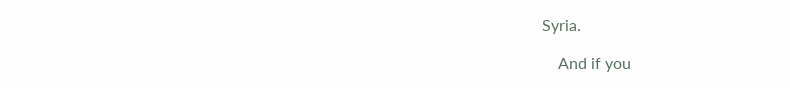Syria.

    And if you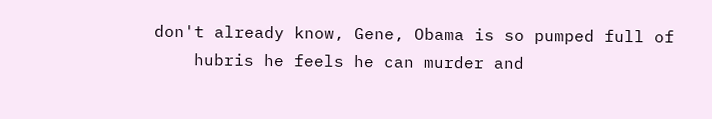don't already know, Gene, Obama is so pumped full of
    hubris he feels he can murder and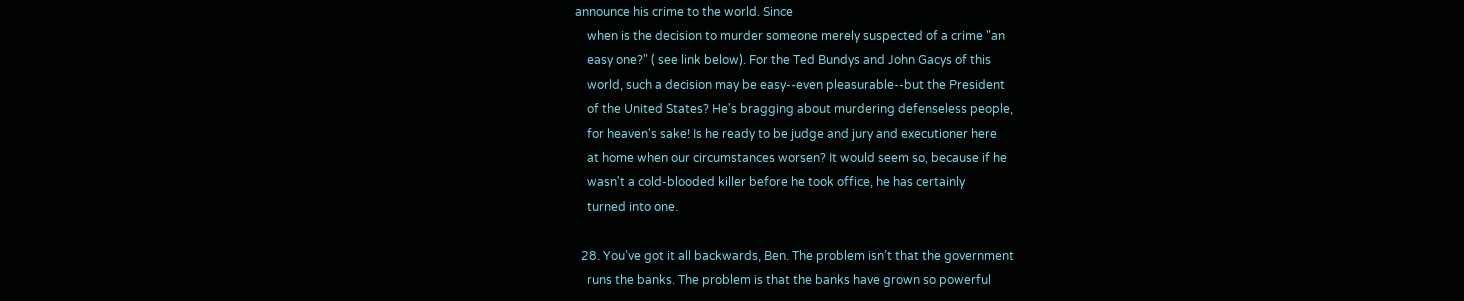announce his crime to the world. Since
    when is the decision to murder someone merely suspected of a crime "an
    easy one?" ( see link below). For the Ted Bundys and John Gacys of this
    world, such a decision may be easy--even pleasurable--but the President
    of the United States? He's bragging about murdering defenseless people,
    for heaven's sake! Is he ready to be judge and jury and executioner here
    at home when our circumstances worsen? It would seem so, because if he
    wasn't a cold-blooded killer before he took office, he has certainly
    turned into one.

  28. You’ve got it all backwards, Ben. The problem isn’t that the government
    runs the banks. The problem is that the banks have grown so powerful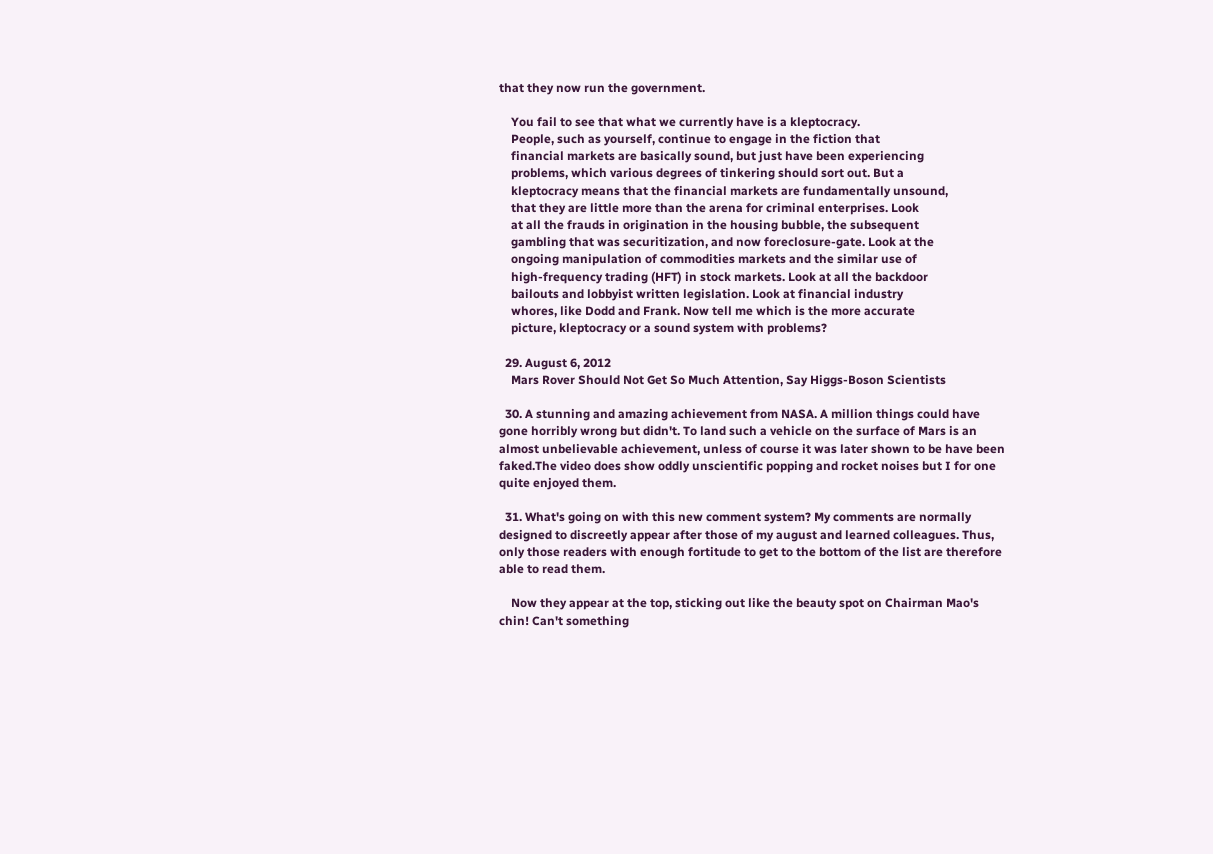that they now run the government.

    You fail to see that what we currently have is a kleptocracy.
    People, such as yourself, continue to engage in the fiction that
    financial markets are basically sound, but just have been experiencing
    problems, which various degrees of tinkering should sort out. But a
    kleptocracy means that the financial markets are fundamentally unsound,
    that they are little more than the arena for criminal enterprises. Look
    at all the frauds in origination in the housing bubble, the subsequent
    gambling that was securitization, and now foreclosure-gate. Look at the
    ongoing manipulation of commodities markets and the similar use of
    high-frequency trading (HFT) in stock markets. Look at all the backdoor
    bailouts and lobbyist written legislation. Look at financial industry
    whores, like Dodd and Frank. Now tell me which is the more accurate
    picture, kleptocracy or a sound system with problems?

  29. August 6, 2012
    Mars Rover Should Not Get So Much Attention, Say Higgs-Boson Scientists

  30. A stunning and amazing achievement from NASA. A million things could have gone horribly wrong but didn't. To land such a vehicle on the surface of Mars is an almost unbelievable achievement, unless of course it was later shown to be have been faked.The video does show oddly unscientific popping and rocket noises but I for one quite enjoyed them.

  31. What's going on with this new comment system? My comments are normally designed to discreetly appear after those of my august and learned colleagues. Thus, only those readers with enough fortitude to get to the bottom of the list are therefore able to read them.

    Now they appear at the top, sticking out like the beauty spot on Chairman Mao's chin! Can't something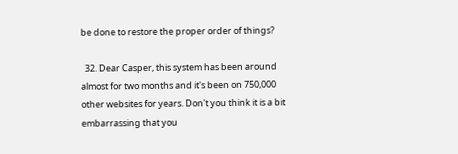be done to restore the proper order of things?

  32. Dear Casper, this system has been around almost for two months and it's been on 750,000 other websites for years. Don't you think it is a bit embarrassing that you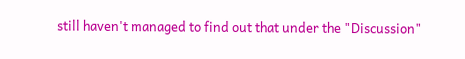still haven't managed to find out that under the "Discussion"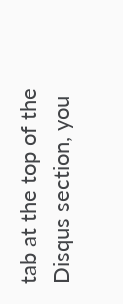tab at the top of the Disqus section, you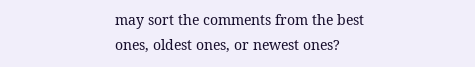may sort the comments from the best ones, oldest ones, or newest ones?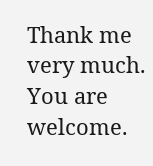Thank me very much. You are welcome.